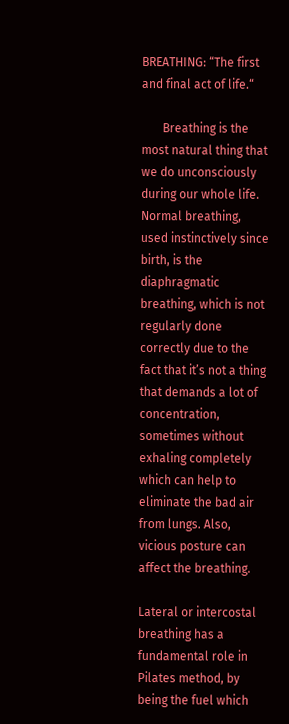BREATHING: “The first and final act of life.“

       Breathing is the most natural thing that we do unconsciously during our whole life. Normal breathing, used instinctively since birth, is the diaphragmatic breathing, which is not regularly done correctly due to the fact that it’s not a thing that demands a lot of concentration, sometimes without exhaling completely which can help to eliminate the bad air from lungs. Also, vicious posture can affect the breathing.

Lateral or intercostal breathing has a fundamental role in Pilates method, by being the fuel which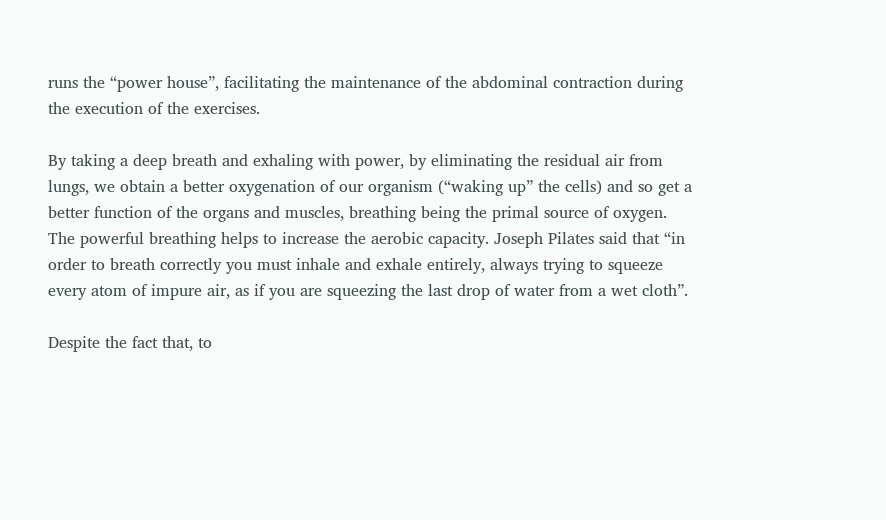runs the “power house”, facilitating the maintenance of the abdominal contraction during the execution of the exercises.

By taking a deep breath and exhaling with power, by eliminating the residual air from lungs, we obtain a better oxygenation of our organism (“waking up” the cells) and so get a better function of the organs and muscles, breathing being the primal source of oxygen. The powerful breathing helps to increase the aerobic capacity. Joseph Pilates said that “in order to breath correctly you must inhale and exhale entirely, always trying to squeeze every atom of impure air, as if you are squeezing the last drop of water from a wet cloth”.

Despite the fact that, to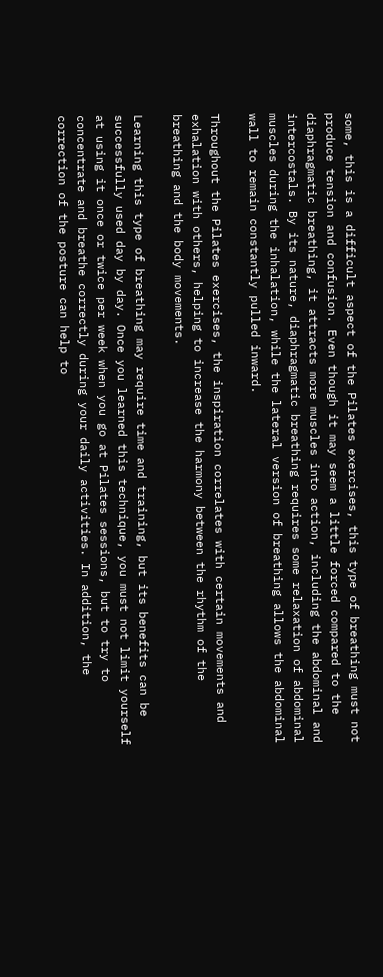some, this is a difficult aspect of the Pilates exercises, this type of breathing must not produce tension and confusion. Even though it may seem a little forced compared to the diaphragmatic breathing, it attracts more muscles into action, including the abdominal and intercostals. By its nature, diaphragmatic breathing requires some relaxation of abdominal muscles during the inhalation, while the lateral version of breathing allows the abdominal wall to remain constantly pulled inward.

Throughout the Pilates exercises, the inspiration correlates with certain movements and exhalation with others, helping to increase the harmony between the rhythm of the breathing and the body movements.

Learning this type of breathing may require time and training, but its benefits can be successfully used day by day. Once you learned this technique, you must not limit yourself at using it once or twice per week when you go at Pilates sessions, but to try to concentrate and breathe correctly during your daily activities. In addition, the correction of the posture can help to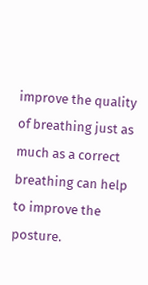improve the quality of breathing just as much as a correct breathing can help to improve the posture.